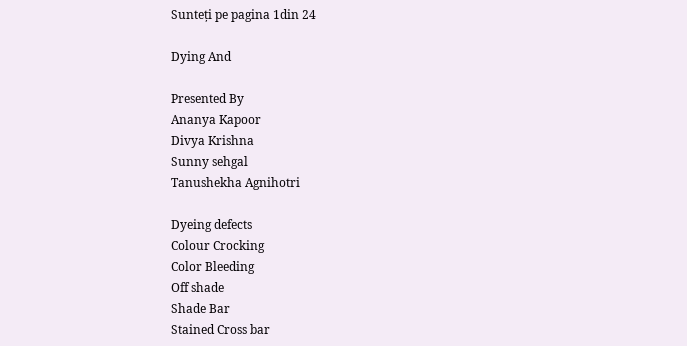Sunteți pe pagina 1din 24

Dying And

Presented By
Ananya Kapoor
Divya Krishna
Sunny sehgal
Tanushekha Agnihotri

Dyeing defects
Colour Crocking
Color Bleeding
Off shade
Shade Bar
Stained Cross bar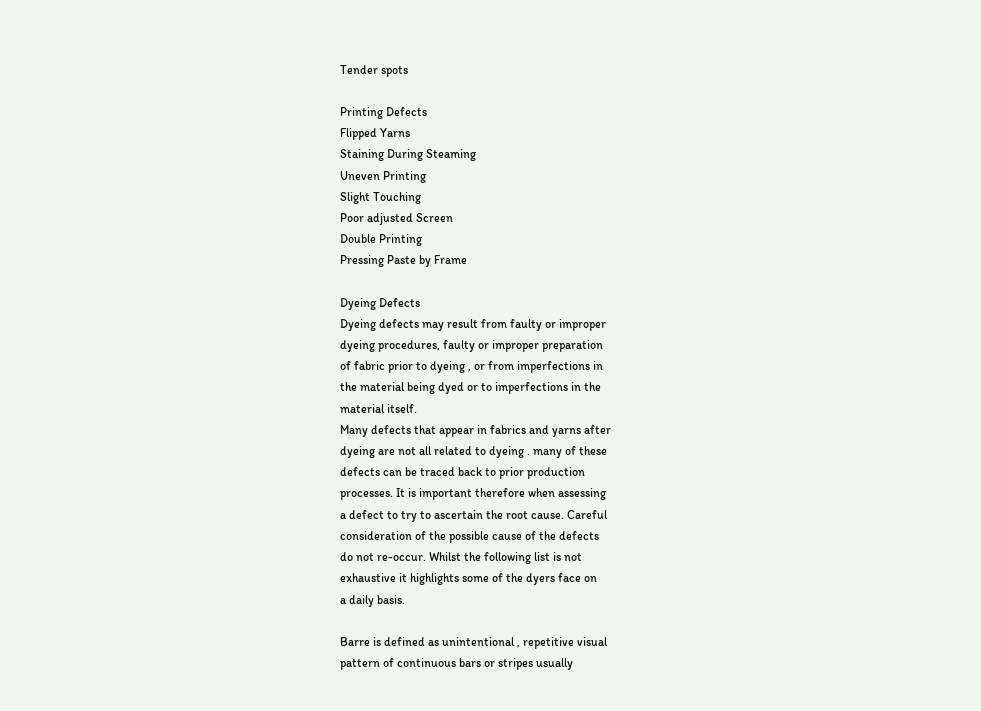Tender spots

Printing Defects
Flipped Yarns
Staining During Steaming
Uneven Printing
Slight Touching
Poor adjusted Screen
Double Printing
Pressing Paste by Frame

Dyeing Defects
Dyeing defects may result from faulty or improper
dyeing procedures, faulty or improper preparation
of fabric prior to dyeing , or from imperfections in
the material being dyed or to imperfections in the
material itself.
Many defects that appear in fabrics and yarns after
dyeing are not all related to dyeing . many of these
defects can be traced back to prior production
processes. It is important therefore when assessing
a defect to try to ascertain the root cause. Careful
consideration of the possible cause of the defects
do not re-occur. Whilst the following list is not
exhaustive it highlights some of the dyers face on
a daily basis.

Barre is defined as unintentional , repetitive visual
pattern of continuous bars or stripes usually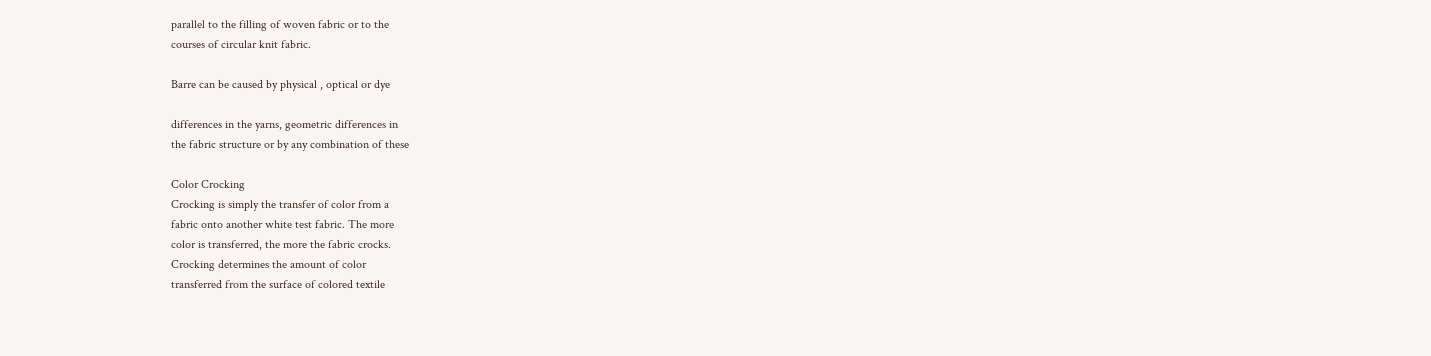parallel to the filling of woven fabric or to the
courses of circular knit fabric.

Barre can be caused by physical , optical or dye

differences in the yarns, geometric differences in
the fabric structure or by any combination of these

Color Crocking
Crocking is simply the transfer of color from a
fabric onto another white test fabric. The more
color is transferred, the more the fabric crocks.
Crocking determines the amount of color
transferred from the surface of colored textile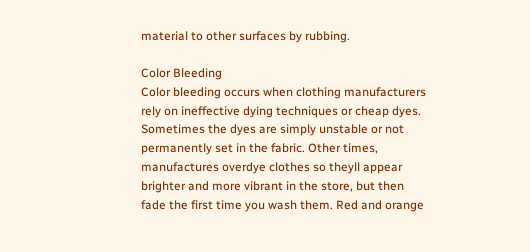material to other surfaces by rubbing.

Color Bleeding
Color bleeding occurs when clothing manufacturers
rely on ineffective dying techniques or cheap dyes.
Sometimes the dyes are simply unstable or not
permanently set in the fabric. Other times,
manufactures overdye clothes so theyll appear
brighter and more vibrant in the store, but then
fade the first time you wash them. Red and orange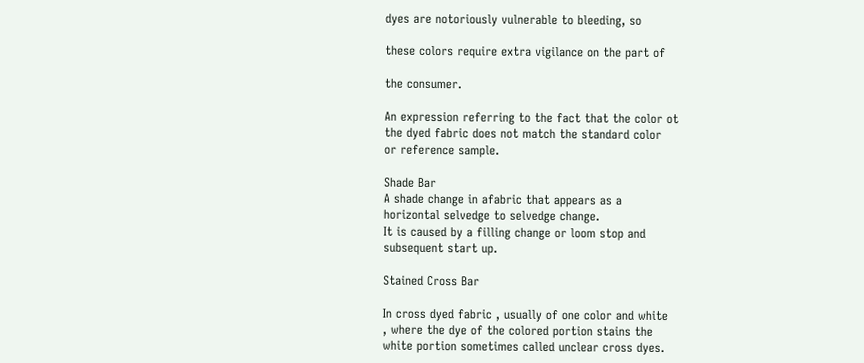dyes are notoriously vulnerable to bleeding, so

these colors require extra vigilance on the part of

the consumer.

An expression referring to the fact that the color ot
the dyed fabric does not match the standard color
or reference sample.

Shade Bar
A shade change in afabric that appears as a
horizontal selvedge to selvedge change.
It is caused by a filling change or loom stop and
subsequent start up.

Stained Cross Bar

In cross dyed fabric , usually of one color and white
, where the dye of the colored portion stains the
white portion sometimes called unclear cross dyes.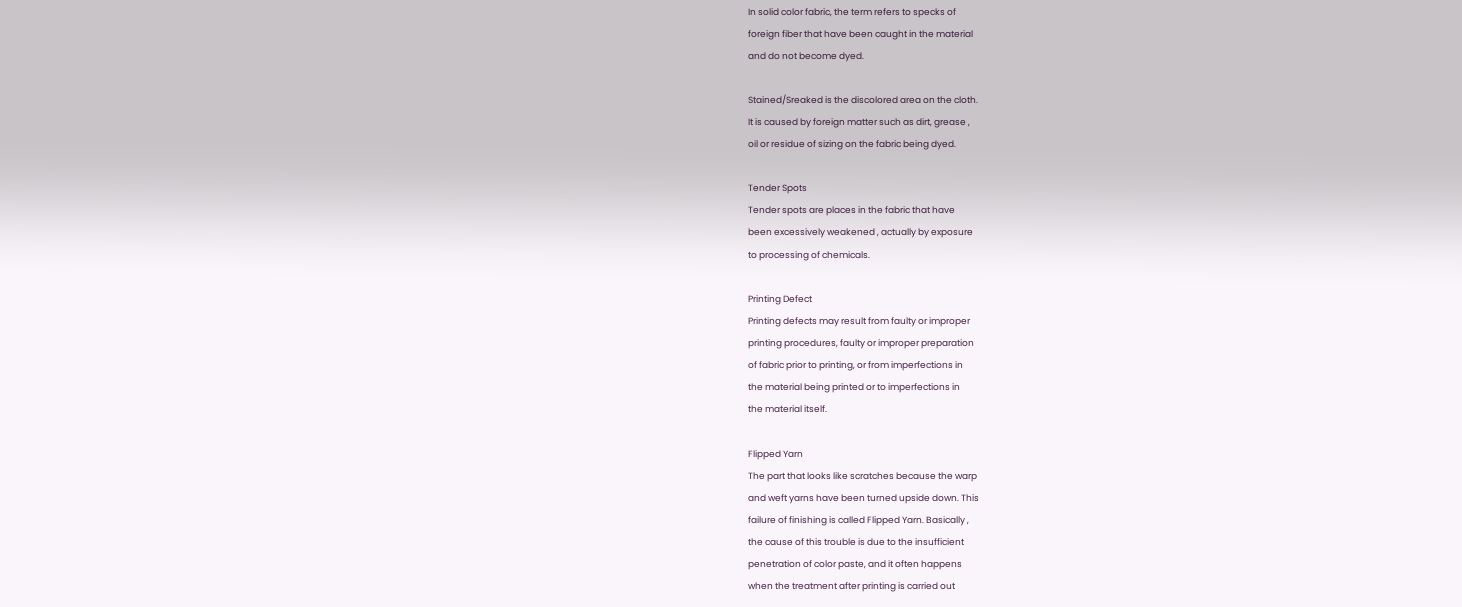In solid color fabric, the term refers to specks of
foreign fiber that have been caught in the material
and do not become dyed.

Stained/Sreaked is the discolored area on the cloth.
It is caused by foreign matter such as dirt, grease ,
oil or residue of sizing on the fabric being dyed.

Tender Spots
Tender spots are places in the fabric that have
been excessively weakened , actually by exposure
to processing of chemicals.

Printing Defect
Printing defects may result from faulty or improper
printing procedures, faulty or improper preparation
of fabric prior to printing, or from imperfections in
the material being printed or to imperfections in
the material itself.

Flipped Yarn
The part that looks like scratches because the warp
and weft yarns have been turned upside down. This
failure of finishing is called Flipped Yarn. Basically ,
the cause of this trouble is due to the insufficient
penetration of color paste, and it often happens
when the treatment after printing is carried out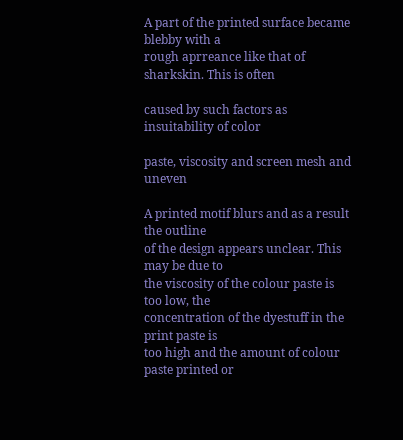A part of the printed surface became blebby with a
rough aprreance like that of sharkskin. This is often

caused by such factors as insuitability of color

paste, viscosity and screen mesh and uneven

A printed motif blurs and as a result the outline
of the design appears unclear. This may be due to
the viscosity of the colour paste is too low, the
concentration of the dyestuff in the print paste is
too high and the amount of colour paste printed or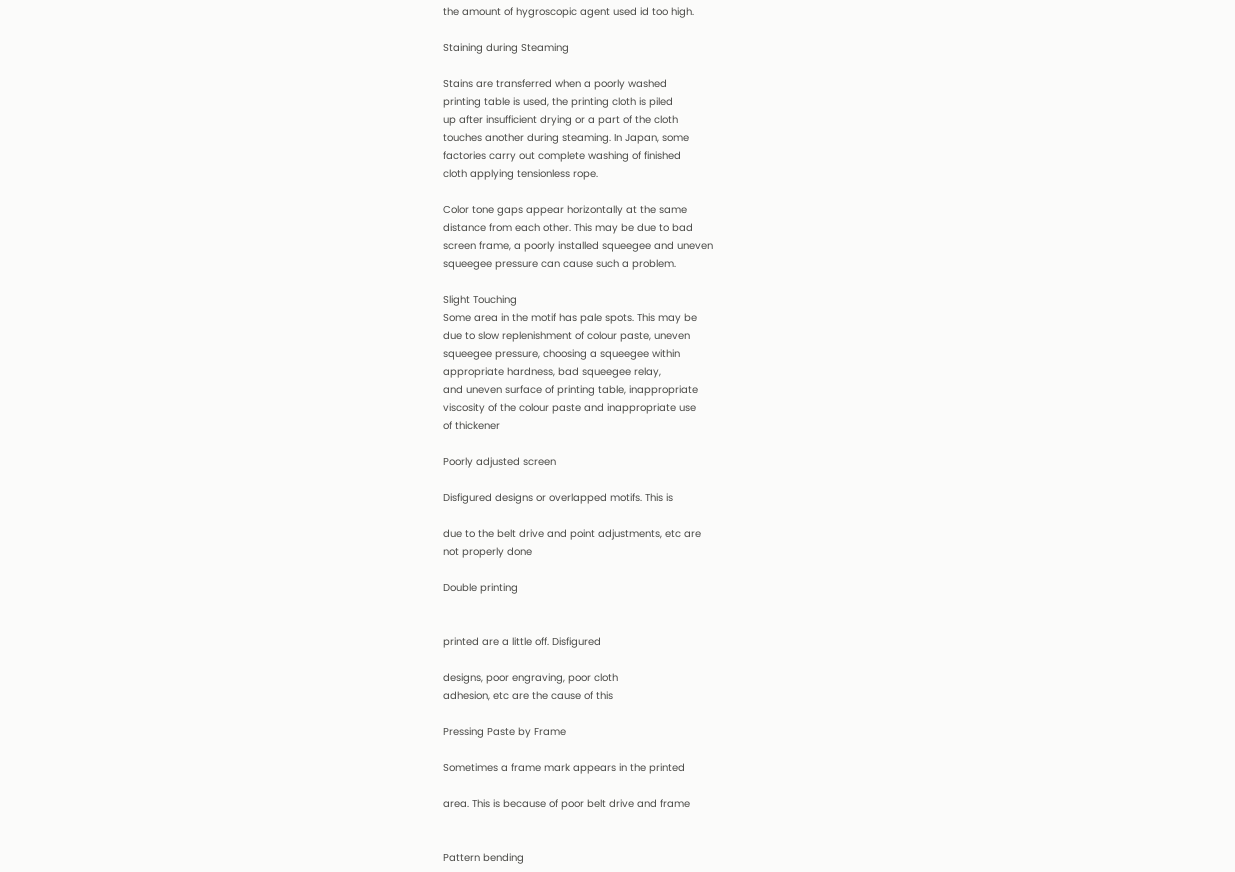the amount of hygroscopic agent used id too high.

Staining during Steaming

Stains are transferred when a poorly washed
printing table is used, the printing cloth is piled
up after insufficient drying or a part of the cloth
touches another during steaming. In Japan, some
factories carry out complete washing of finished
cloth applying tensionless rope.

Color tone gaps appear horizontally at the same
distance from each other. This may be due to bad
screen frame, a poorly installed squeegee and uneven
squeegee pressure can cause such a problem.

Slight Touching
Some area in the motif has pale spots. This may be
due to slow replenishment of colour paste, uneven
squeegee pressure, choosing a squeegee within
appropriate hardness, bad squeegee relay,
and uneven surface of printing table, inappropriate
viscosity of the colour paste and inappropriate use
of thickener

Poorly adjusted screen

Disfigured designs or overlapped motifs. This is

due to the belt drive and point adjustments, etc are
not properly done

Double printing


printed are a little off. Disfigured

designs, poor engraving, poor cloth
adhesion, etc are the cause of this

Pressing Paste by Frame

Sometimes a frame mark appears in the printed

area. This is because of poor belt drive and frame


Pattern bending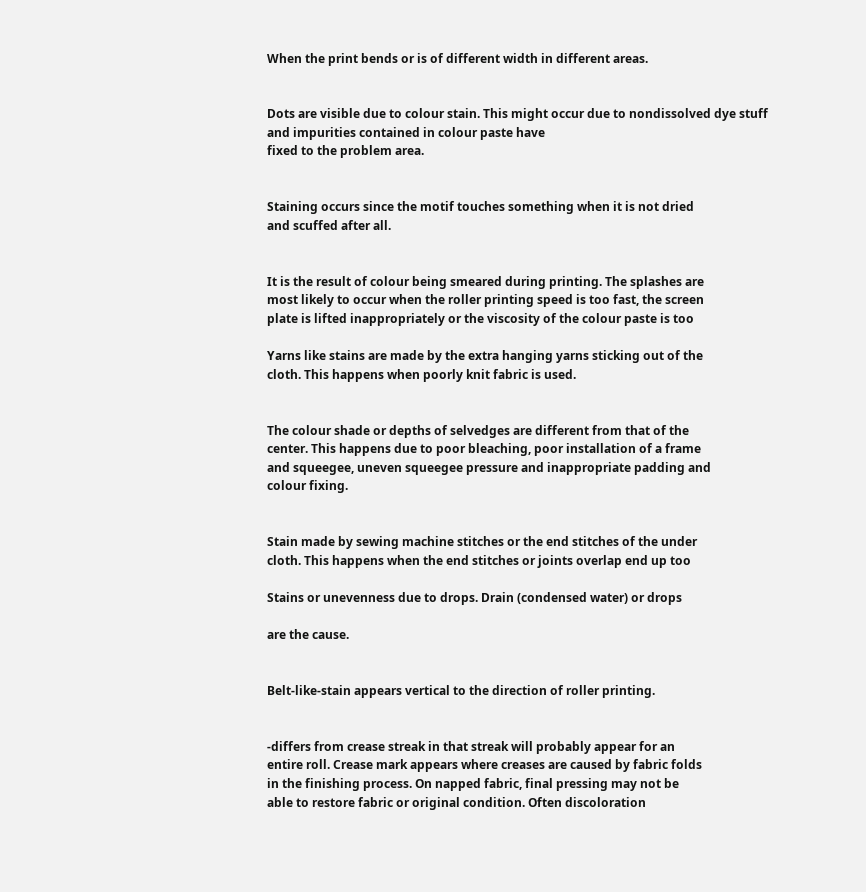When the print bends or is of different width in different areas.


Dots are visible due to colour stain. This might occur due to nondissolved dye stuff and impurities contained in colour paste have
fixed to the problem area.


Staining occurs since the motif touches something when it is not dried
and scuffed after all.


It is the result of colour being smeared during printing. The splashes are
most likely to occur when the roller printing speed is too fast, the screen
plate is lifted inappropriately or the viscosity of the colour paste is too

Yarns like stains are made by the extra hanging yarns sticking out of the
cloth. This happens when poorly knit fabric is used.


The colour shade or depths of selvedges are different from that of the
center. This happens due to poor bleaching, poor installation of a frame
and squeegee, uneven squeegee pressure and inappropriate padding and
colour fixing.


Stain made by sewing machine stitches or the end stitches of the under
cloth. This happens when the end stitches or joints overlap end up too

Stains or unevenness due to drops. Drain (condensed water) or drops

are the cause.


Belt-like-stain appears vertical to the direction of roller printing.


-differs from crease streak in that streak will probably appear for an
entire roll. Crease mark appears where creases are caused by fabric folds
in the finishing process. On napped fabric, final pressing may not be
able to restore fabric or original condition. Often discoloration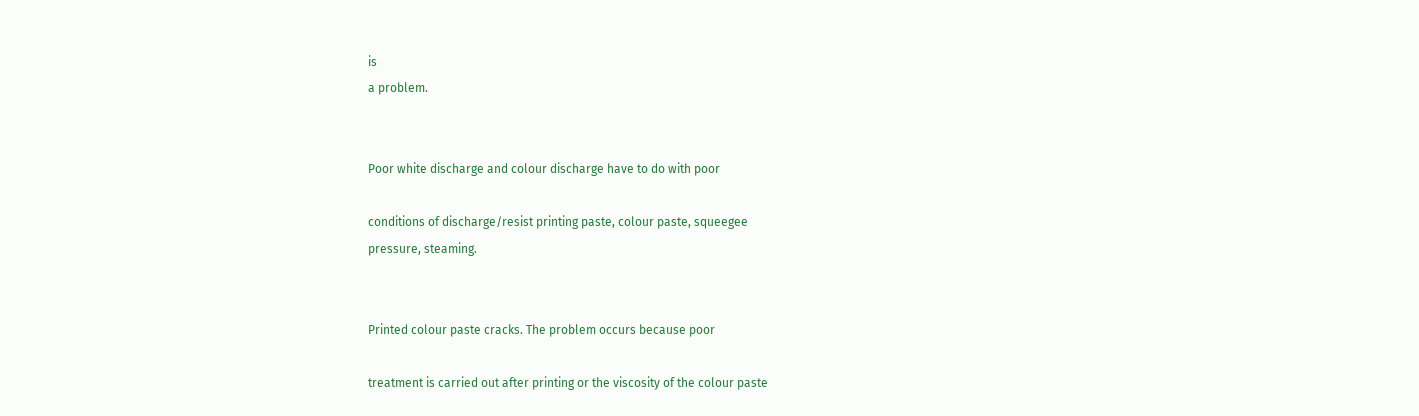is
a problem.


Poor white discharge and colour discharge have to do with poor

conditions of discharge/resist printing paste, colour paste, squeegee
pressure, steaming.


Printed colour paste cracks. The problem occurs because poor

treatment is carried out after printing or the viscosity of the colour paste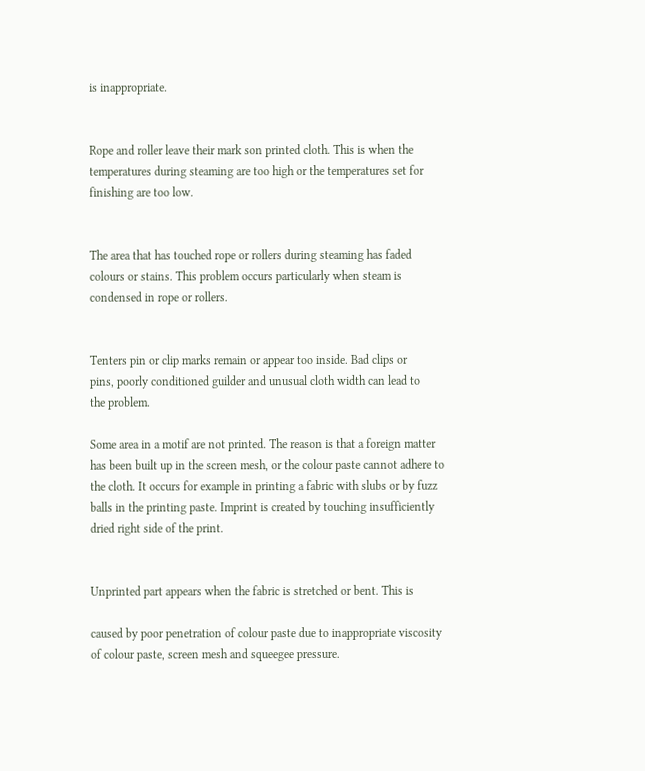is inappropriate.


Rope and roller leave their mark son printed cloth. This is when the
temperatures during steaming are too high or the temperatures set for
finishing are too low.


The area that has touched rope or rollers during steaming has faded
colours or stains. This problem occurs particularly when steam is
condensed in rope or rollers.


Tenters pin or clip marks remain or appear too inside. Bad clips or
pins, poorly conditioned guilder and unusual cloth width can lead to
the problem.

Some area in a motif are not printed. The reason is that a foreign matter
has been built up in the screen mesh, or the colour paste cannot adhere to
the cloth. It occurs for example in printing a fabric with slubs or by fuzz
balls in the printing paste. Imprint is created by touching insufficiently
dried right side of the print.


Unprinted part appears when the fabric is stretched or bent. This is

caused by poor penetration of colour paste due to inappropriate viscosity
of colour paste, screen mesh and squeegee pressure.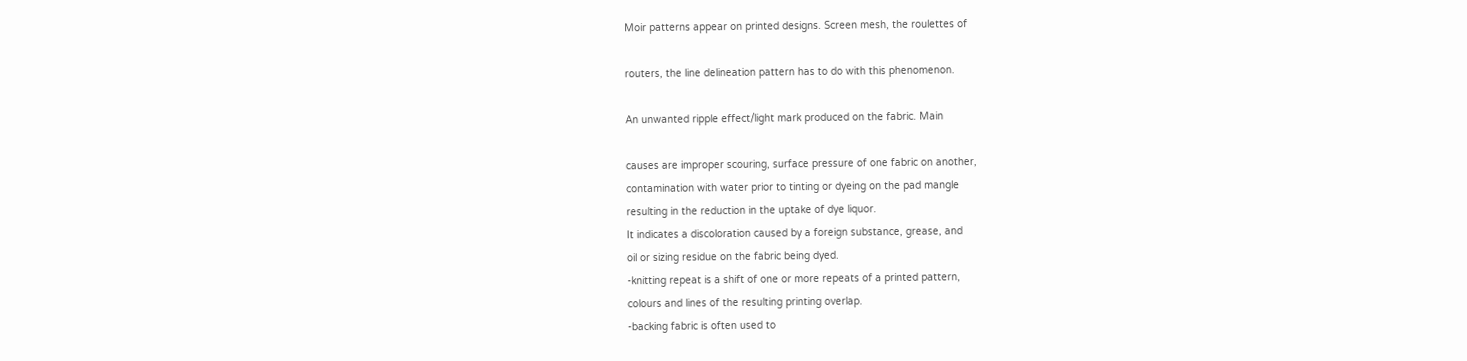Moir patterns appear on printed designs. Screen mesh, the roulettes of

routers, the line delineation pattern has to do with this phenomenon.

An unwanted ripple effect/light mark produced on the fabric. Main

causes are improper scouring, surface pressure of one fabric on another,
contamination with water prior to tinting or dyeing on the pad mangle
resulting in the reduction in the uptake of dye liquor.
It indicates a discoloration caused by a foreign substance, grease, and
oil or sizing residue on the fabric being dyed.
-knitting repeat is a shift of one or more repeats of a printed pattern,
colours and lines of the resulting printing overlap.
-backing fabric is often used to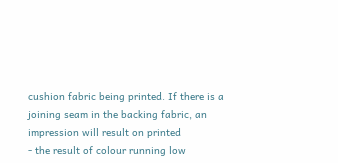cushion fabric being printed. If there is a
joining seam in the backing fabric, an impression will result on printed
- the result of colour running low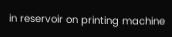in reservoir on printing machine